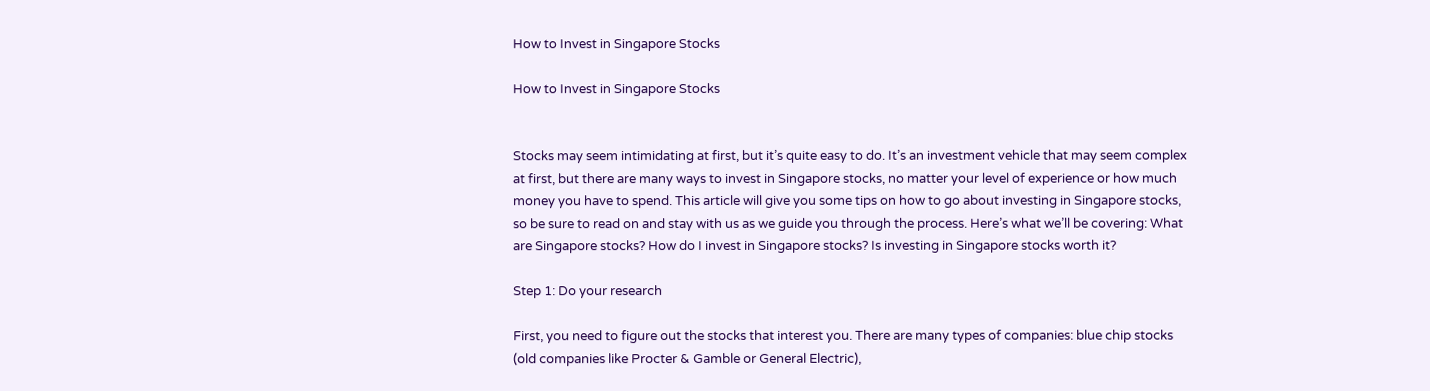How to Invest in Singapore Stocks

How to Invest in Singapore Stocks


Stocks may seem intimidating at first, but it’s quite easy to do. It’s an investment vehicle that may seem complex at first, but there are many ways to invest in Singapore stocks, no matter your level of experience or how much money you have to spend. This article will give you some tips on how to go about investing in Singapore stocks, so be sure to read on and stay with us as we guide you through the process. Here’s what we’ll be covering: What are Singapore stocks? How do I invest in Singapore stocks? Is investing in Singapore stocks worth it?

Step 1: Do your research

First, you need to figure out the stocks that interest you. There are many types of companies: blue chip stocks (old companies like Procter & Gamble or General Electric),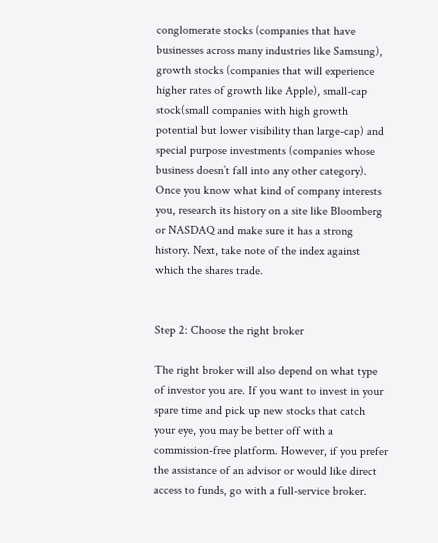conglomerate stocks (companies that have businesses across many industries like Samsung), growth stocks (companies that will experience higher rates of growth like Apple), small-cap stock(small companies with high growth potential but lower visibility than large-cap) and special purpose investments (companies whose business doesn’t fall into any other category). Once you know what kind of company interests you, research its history on a site like Bloomberg or NASDAQ and make sure it has a strong history. Next, take note of the index against which the shares trade.


Step 2: Choose the right broker

The right broker will also depend on what type of investor you are. If you want to invest in your spare time and pick up new stocks that catch your eye, you may be better off with a commission-free platform. However, if you prefer the assistance of an advisor or would like direct access to funds, go with a full-service broker.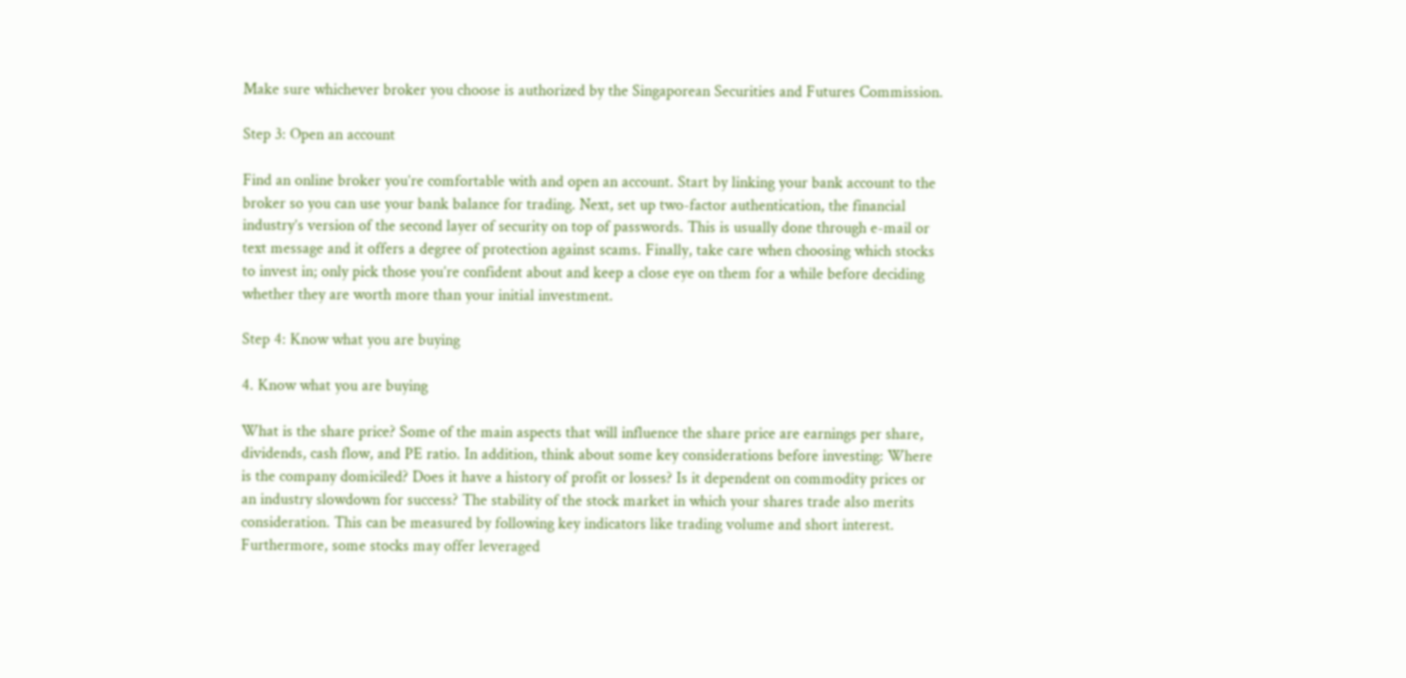Make sure whichever broker you choose is authorized by the Singaporean Securities and Futures Commission.

Step 3: Open an account

Find an online broker you’re comfortable with and open an account. Start by linking your bank account to the broker so you can use your bank balance for trading. Next, set up two-factor authentication, the financial industry’s version of the second layer of security on top of passwords. This is usually done through e-mail or text message and it offers a degree of protection against scams. Finally, take care when choosing which stocks to invest in; only pick those you’re confident about and keep a close eye on them for a while before deciding whether they are worth more than your initial investment.

Step 4: Know what you are buying

4. Know what you are buying

What is the share price? Some of the main aspects that will influence the share price are earnings per share, dividends, cash flow, and PE ratio. In addition, think about some key considerations before investing: Where is the company domiciled? Does it have a history of profit or losses? Is it dependent on commodity prices or an industry slowdown for success? The stability of the stock market in which your shares trade also merits consideration. This can be measured by following key indicators like trading volume and short interest. Furthermore, some stocks may offer leveraged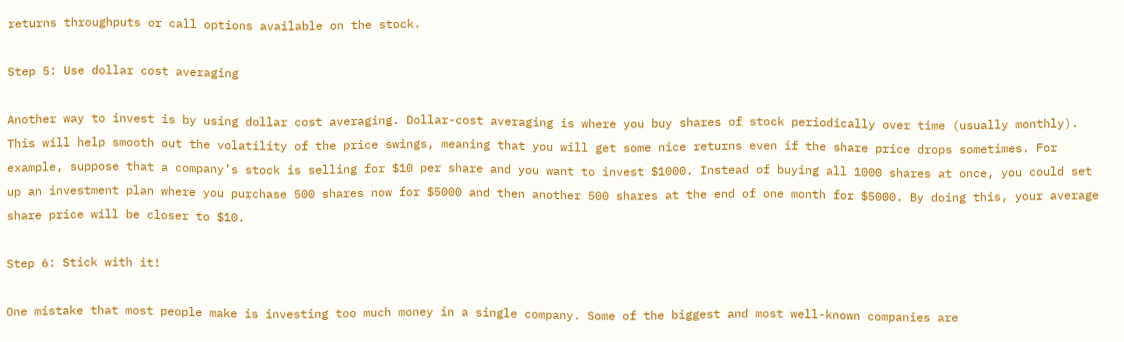returns throughputs or call options available on the stock.

Step 5: Use dollar cost averaging

Another way to invest is by using dollar cost averaging. Dollar-cost averaging is where you buy shares of stock periodically over time (usually monthly). This will help smooth out the volatility of the price swings, meaning that you will get some nice returns even if the share price drops sometimes. For example, suppose that a company’s stock is selling for $10 per share and you want to invest $1000. Instead of buying all 1000 shares at once, you could set up an investment plan where you purchase 500 shares now for $5000 and then another 500 shares at the end of one month for $5000. By doing this, your average share price will be closer to $10.

Step 6: Stick with it!

One mistake that most people make is investing too much money in a single company. Some of the biggest and most well-known companies are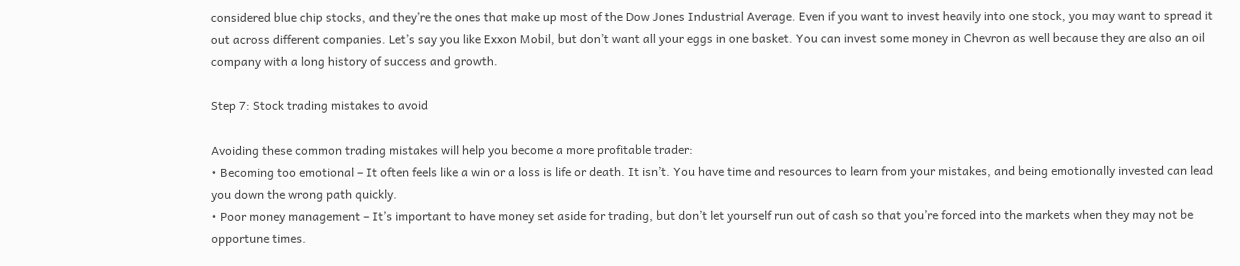considered blue chip stocks, and they’re the ones that make up most of the Dow Jones Industrial Average. Even if you want to invest heavily into one stock, you may want to spread it out across different companies. Let’s say you like Exxon Mobil, but don’t want all your eggs in one basket. You can invest some money in Chevron as well because they are also an oil company with a long history of success and growth.

Step 7: Stock trading mistakes to avoid

Avoiding these common trading mistakes will help you become a more profitable trader:
• Becoming too emotional – It often feels like a win or a loss is life or death. It isn’t. You have time and resources to learn from your mistakes, and being emotionally invested can lead you down the wrong path quickly.
• Poor money management – It’s important to have money set aside for trading, but don’t let yourself run out of cash so that you’re forced into the markets when they may not be opportune times.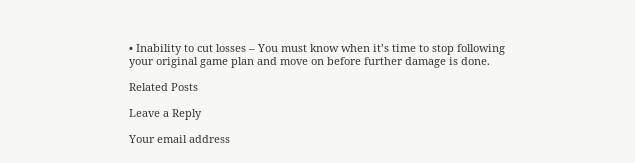• Inability to cut losses – You must know when it’s time to stop following your original game plan and move on before further damage is done.

Related Posts

Leave a Reply

Your email address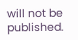will not be published.